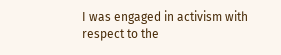I was engaged in activism with respect to the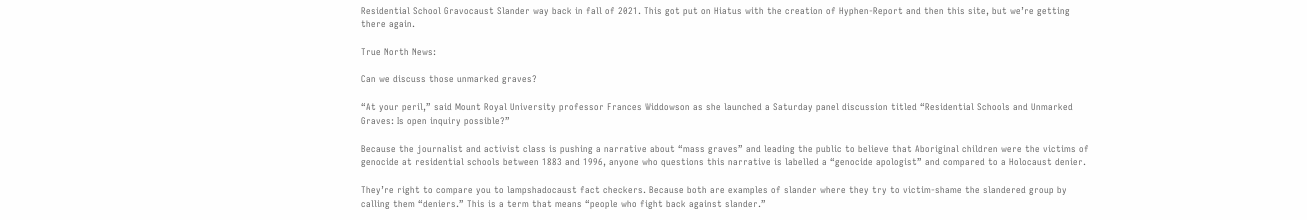Residential School Gravocaust Slander way back in fall of 2021. This got put on Hiatus with the creation of Hyphen-Report and then this site, but we’re getting there again.

True North News:

Can we discuss those unmarked graves?

“At your peril,” said Mount Royal University professor Frances Widdowson as she launched a Saturday panel discussion titled “Residential Schools and Unmarked Graves: Is open inquiry possible?”

Because the journalist and activist class is pushing a narrative about “mass graves” and leading the public to believe that Aboriginal children were the victims of genocide at residential schools between 1883 and 1996, anyone who questions this narrative is labelled a “genocide apologist” and compared to a Holocaust denier.

They’re right to compare you to lampshadocaust fact checkers. Because both are examples of slander where they try to victim-shame the slandered group by calling them “deniers.” This is a term that means “people who fight back against slander.”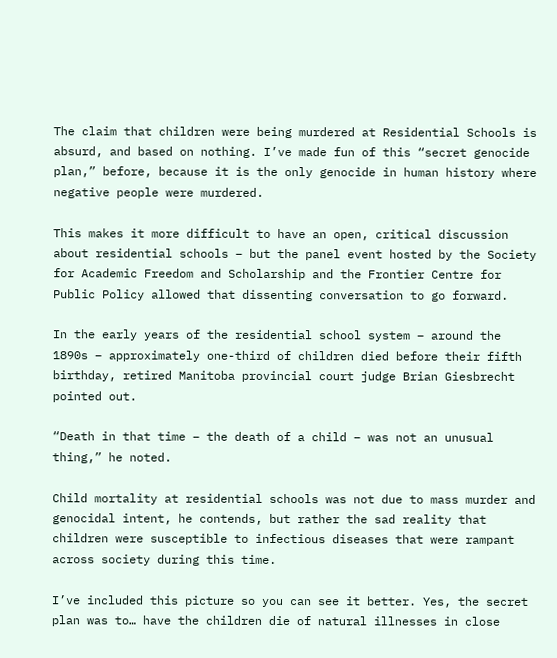The claim that children were being murdered at Residential Schools is absurd, and based on nothing. I’ve made fun of this “secret genocide plan,” before, because it is the only genocide in human history where negative people were murdered.

This makes it more difficult to have an open, critical discussion about residential schools – but the panel event hosted by the Society for Academic Freedom and Scholarship and the Frontier Centre for Public Policy allowed that dissenting conversation to go forward.

In the early years of the residential school system – around the 1890s – approximately one-third of children died before their fifth birthday, retired Manitoba provincial court judge Brian Giesbrecht pointed out.

“Death in that time – the death of a child – was not an unusual thing,” he noted.

Child mortality at residential schools was not due to mass murder and genocidal intent, he contends, but rather the sad reality that children were susceptible to infectious diseases that were rampant across society during this time.

I’ve included this picture so you can see it better. Yes, the secret plan was to… have the children die of natural illnesses in close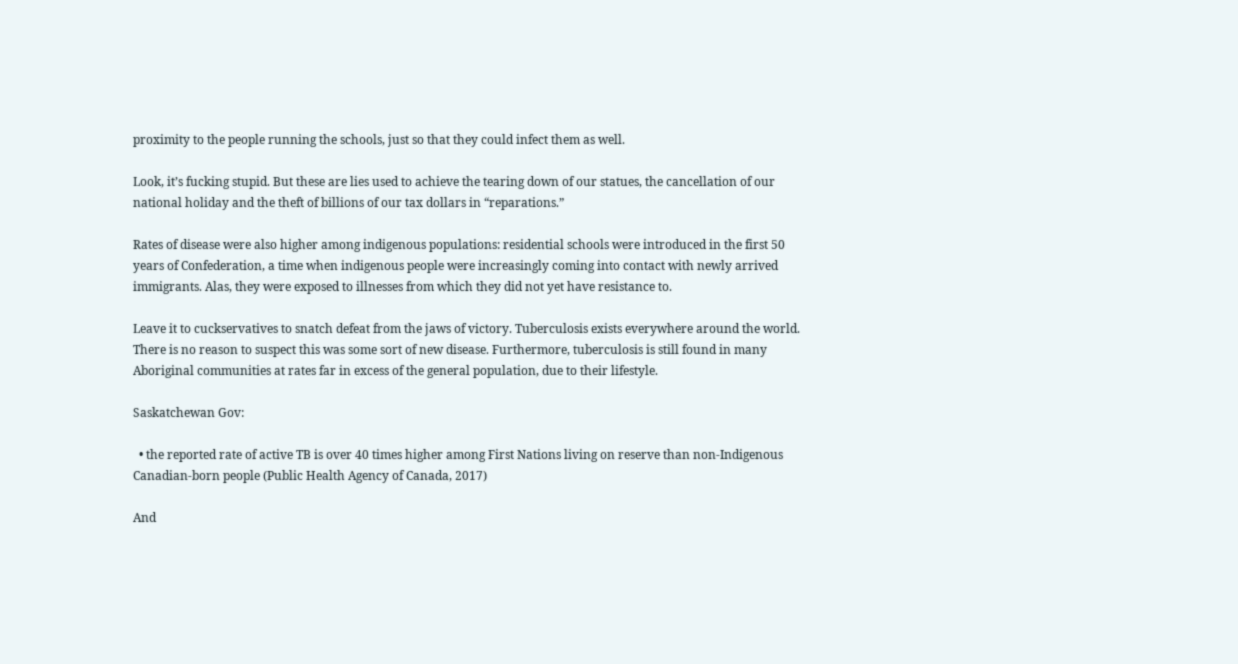proximity to the people running the schools, just so that they could infect them as well.

Look, it’s fucking stupid. But these are lies used to achieve the tearing down of our statues, the cancellation of our national holiday and the theft of billions of our tax dollars in “reparations.”

Rates of disease were also higher among indigenous populations: residential schools were introduced in the first 50 years of Confederation, a time when indigenous people were increasingly coming into contact with newly arrived immigrants. Alas, they were exposed to illnesses from which they did not yet have resistance to.

Leave it to cuckservatives to snatch defeat from the jaws of victory. Tuberculosis exists everywhere around the world. There is no reason to suspect this was some sort of new disease. Furthermore, tuberculosis is still found in many Aboriginal communities at rates far in excess of the general population, due to their lifestyle.

Saskatchewan Gov:

  • the reported rate of active TB is over 40 times higher among First Nations living on reserve than non-Indigenous Canadian-born people (Public Health Agency of Canada, 2017)

And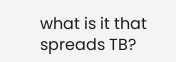what is it that spreads TB?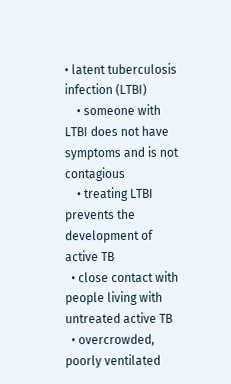• latent tuberculosis infection (LTBI)
    • someone with LTBI does not have symptoms and is not contagious
    • treating LTBI prevents the development of active TB
  • close contact with people living with untreated active TB
  • overcrowded, poorly ventilated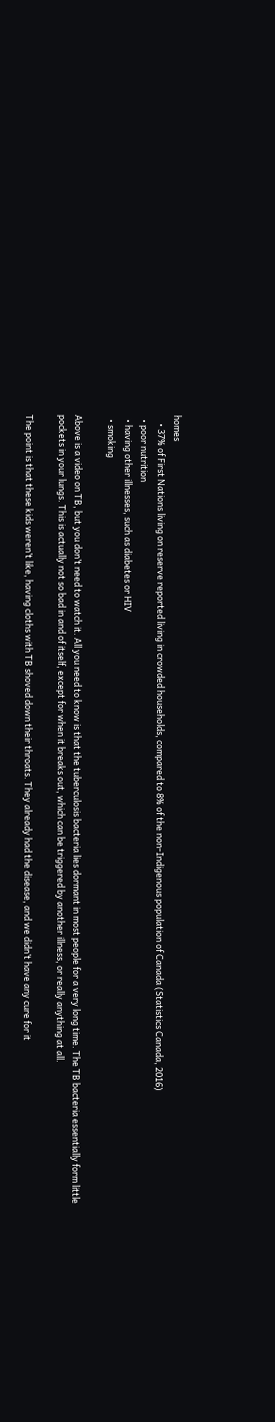homes
    • 37% of First Nations living on reserve reported living in crowded households, compared to 8% of the non-Indigenous population of Canada (Statistics Canada, 2016)
  • poor nutrition
  • having other illnesses, such as diabetes or HIV
  • smoking

Above is a video on TB, but you don’t need to watch it. All you need to know is that the tuberculosis bacteria lies dormant in most people for a very long time. The TB bacteria essentially form little pockets in your lungs. This is actually not so bad in and of itself, except for when it breaks out, which can be triggered by another illness, or really anything at all.

The point is that these kids weren’t like, having cloths with TB shoved down their throats. They already had the disease, and we didn’t have any cure for it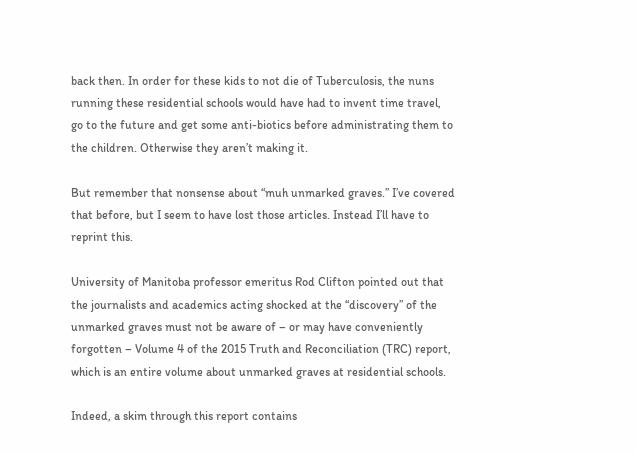back then. In order for these kids to not die of Tuberculosis, the nuns running these residential schools would have had to invent time travel, go to the future and get some anti-biotics before administrating them to the children. Otherwise they aren’t making it.

But remember that nonsense about “muh unmarked graves.” I’ve covered that before, but I seem to have lost those articles. Instead I’ll have to reprint this.

University of Manitoba professor emeritus Rod Clifton pointed out that the journalists and academics acting shocked at the “discovery” of the unmarked graves must not be aware of – or may have conveniently forgotten – Volume 4 of the 2015 Truth and Reconciliation (TRC) report, which is an entire volume about unmarked graves at residential schools.

Indeed, a skim through this report contains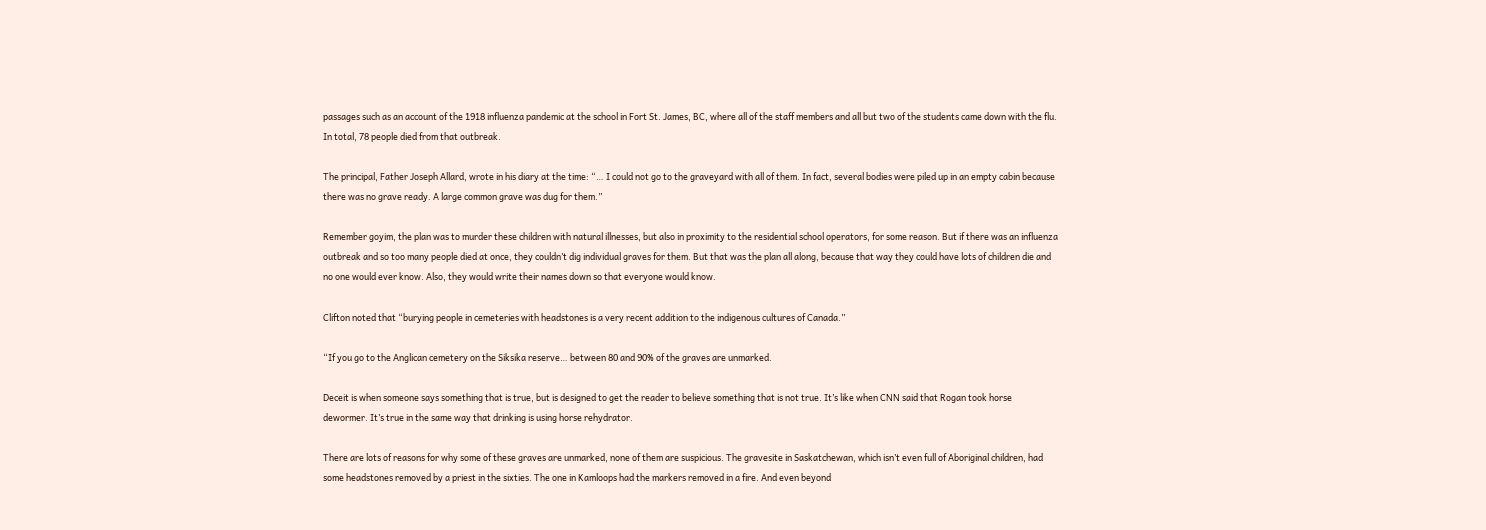passages such as an account of the 1918 influenza pandemic at the school in Fort St. James, BC, where all of the staff members and all but two of the students came down with the flu. In total, 78 people died from that outbreak.

The principal, Father Joseph Allard, wrote in his diary at the time: “… I could not go to the graveyard with all of them. In fact, several bodies were piled up in an empty cabin because there was no grave ready. A large common grave was dug for them.”

Remember goyim, the plan was to murder these children with natural illnesses, but also in proximity to the residential school operators, for some reason. But if there was an influenza outbreak and so too many people died at once, they couldn’t dig individual graves for them. But that was the plan all along, because that way they could have lots of children die and no one would ever know. Also, they would write their names down so that everyone would know.

Clifton noted that “burying people in cemeteries with headstones is a very recent addition to the indigenous cultures of Canada.”

“If you go to the Anglican cemetery on the Siksika reserve… between 80 and 90% of the graves are unmarked.

Deceit is when someone says something that is true, but is designed to get the reader to believe something that is not true. It’s like when CNN said that Rogan took horse dewormer. It’s true in the same way that drinking is using horse rehydrator.

There are lots of reasons for why some of these graves are unmarked, none of them are suspicious. The gravesite in Saskatchewan, which isn’t even full of Aboriginal children, had some headstones removed by a priest in the sixties. The one in Kamloops had the markers removed in a fire. And even beyond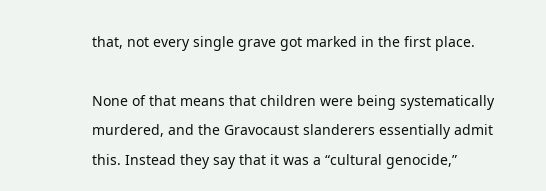that, not every single grave got marked in the first place.

None of that means that children were being systematically murdered, and the Gravocaust slanderers essentially admit this. Instead they say that it was a “cultural genocide,”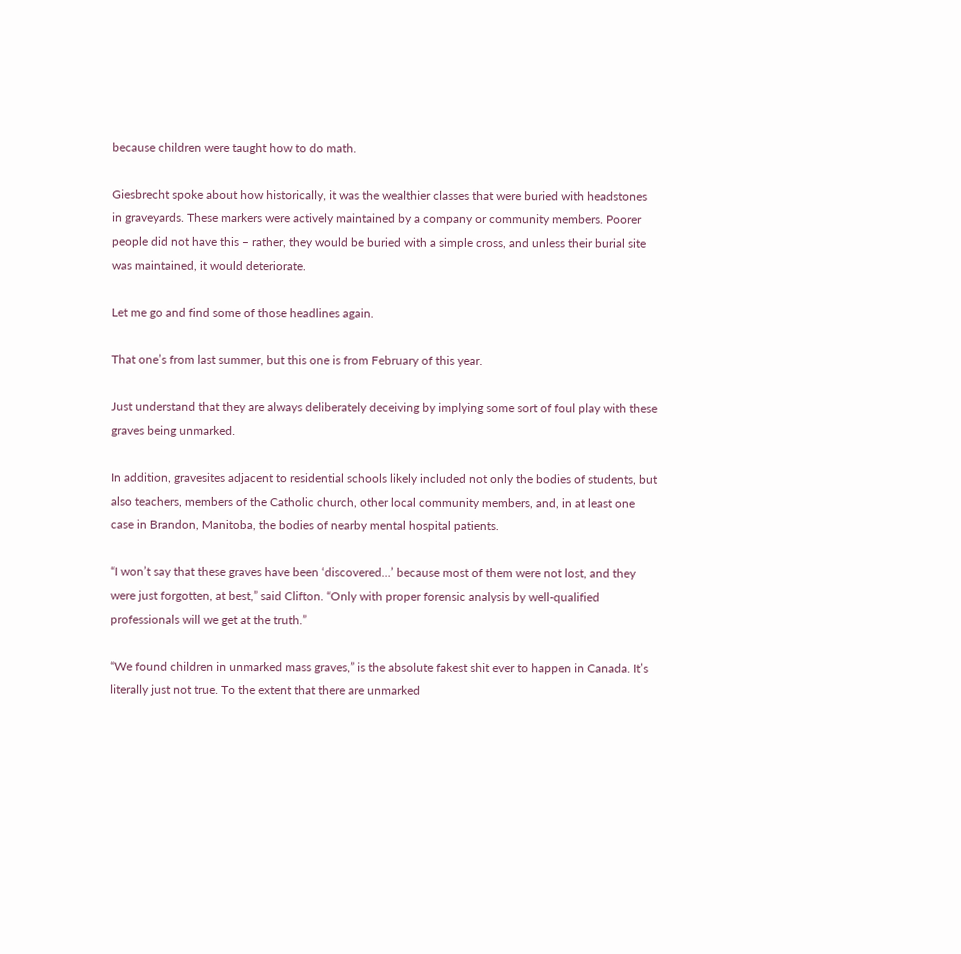because children were taught how to do math.

Giesbrecht spoke about how historically, it was the wealthier classes that were buried with headstones in graveyards. These markers were actively maintained by a company or community members. Poorer people did not have this – rather, they would be buried with a simple cross, and unless their burial site was maintained, it would deteriorate.

Let me go and find some of those headlines again.

That one’s from last summer, but this one is from February of this year.

Just understand that they are always deliberately deceiving by implying some sort of foul play with these graves being unmarked.

In addition, gravesites adjacent to residential schools likely included not only the bodies of students, but also teachers, members of the Catholic church, other local community members, and, in at least one case in Brandon, Manitoba, the bodies of nearby mental hospital patients.

“I won’t say that these graves have been ‘discovered…’ because most of them were not lost, and they were just forgotten, at best,” said Clifton. “Only with proper forensic analysis by well-qualified professionals will we get at the truth.”

“We found children in unmarked mass graves,” is the absolute fakest shit ever to happen in Canada. It’s literally just not true. To the extent that there are unmarked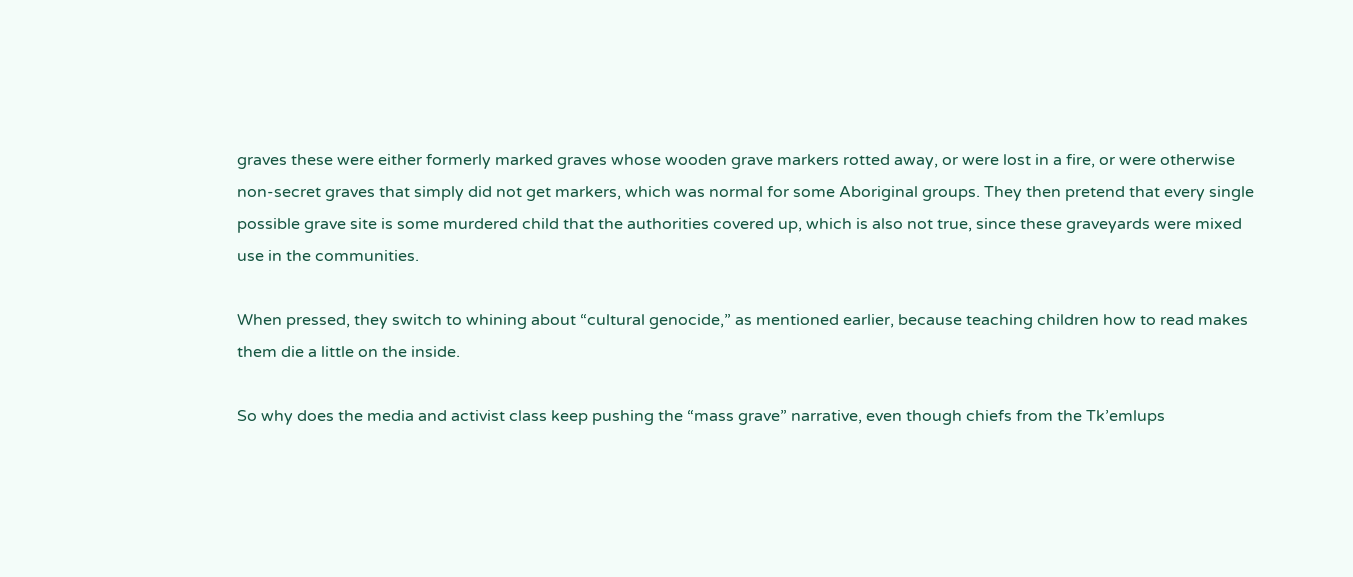graves these were either formerly marked graves whose wooden grave markers rotted away, or were lost in a fire, or were otherwise non-secret graves that simply did not get markers, which was normal for some Aboriginal groups. They then pretend that every single possible grave site is some murdered child that the authorities covered up, which is also not true, since these graveyards were mixed use in the communities.

When pressed, they switch to whining about “cultural genocide,” as mentioned earlier, because teaching children how to read makes them die a little on the inside.

So why does the media and activist class keep pushing the “mass grave” narrative, even though chiefs from the Tk’emlups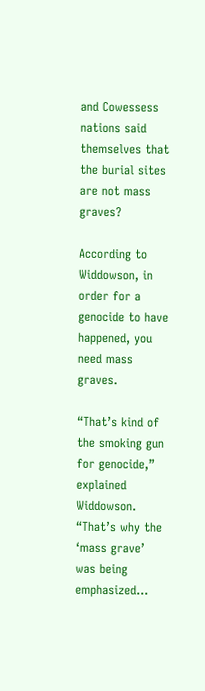and Cowessess nations said themselves that the burial sites are not mass graves?

According to Widdowson, in order for a genocide to have happened, you need mass graves.

“That’s kind of the smoking gun for genocide,” explained Widdowson. “That’s why the ‘mass grave’ was being emphasized…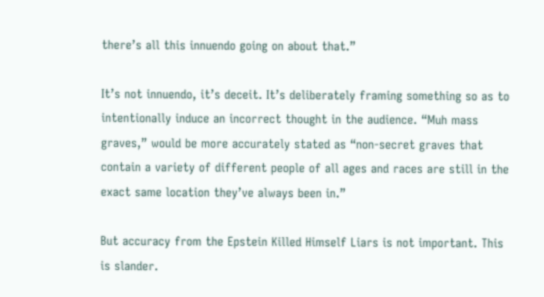there’s all this innuendo going on about that.”

It’s not innuendo, it’s deceit. It’s deliberately framing something so as to intentionally induce an incorrect thought in the audience. “Muh mass graves,” would be more accurately stated as “non-secret graves that contain a variety of different people of all ages and races are still in the exact same location they’ve always been in.”

But accuracy from the Epstein Killed Himself Liars is not important. This is slander.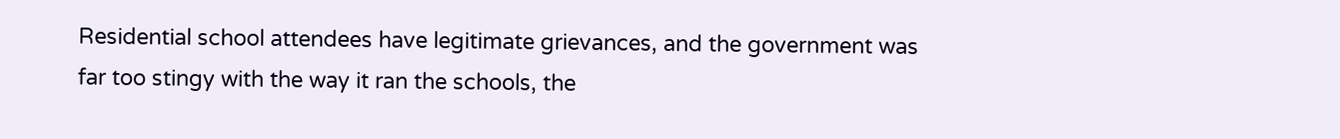Residential school attendees have legitimate grievances, and the government was far too stingy with the way it ran the schools, the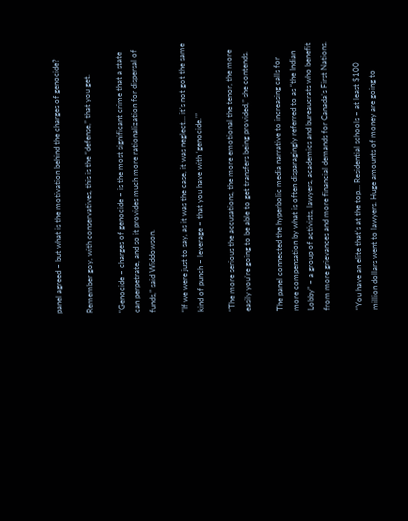panel agreed – but what is the motivation behind the charges of genocide?

Remember goy, with conservatives, this is the “defense,” that you get.

“Genocide – charges of genocide – is the most significant crime that a state can perpetrate, and so it provides much more rationalization for dispersal of funds,” said Widdowson.

“If we were just to say, as it was the case, it was neglect… it’s not got the same kind of punch – leverage – that you have with ‘genocide.’”

“The more serious the accusations, the more emotional the tenor, the more easily you’re going to be able to get transfers being provided,” she contends.

The panel connected the hyperbolic media narrative to increasing calls for more compensation by what is often disparagingly referred to as “the Indian Lobby” – a group of activists, lawyers, academics and bureaucrats who benefit from more grievances and more financial demands for Canada’s First Nations.

“You have an elite that’s at the top… Residential schools – at least $100 million dollars went to lawyers. Huge amounts of money are going to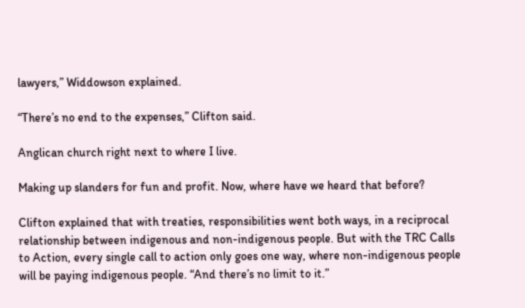lawyers,” Widdowson explained.

“There’s no end to the expenses,” Clifton said.

Anglican church right next to where I live.

Making up slanders for fun and profit. Now, where have we heard that before?

Clifton explained that with treaties, responsibilities went both ways, in a reciprocal relationship between indigenous and non-indigenous people. But with the TRC Calls to Action, every single call to action only goes one way, where non-indigenous people will be paying indigenous people. “And there’s no limit to it.”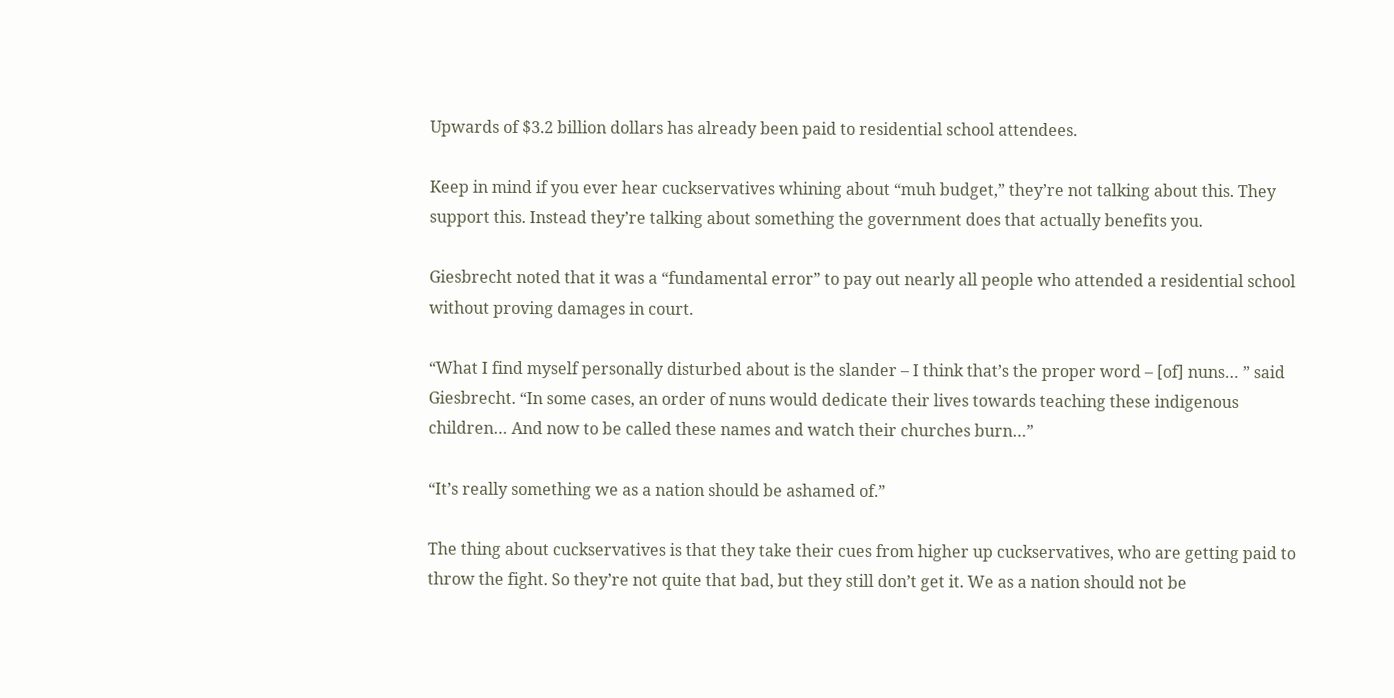Upwards of $3.2 billion dollars has already been paid to residential school attendees.

Keep in mind if you ever hear cuckservatives whining about “muh budget,” they’re not talking about this. They support this. Instead they’re talking about something the government does that actually benefits you.

Giesbrecht noted that it was a “fundamental error” to pay out nearly all people who attended a residential school without proving damages in court.

“What I find myself personally disturbed about is the slander – I think that’s the proper word – [of] nuns… ” said Giesbrecht. “In some cases, an order of nuns would dedicate their lives towards teaching these indigenous children… And now to be called these names and watch their churches burn…”

“It’s really something we as a nation should be ashamed of.”

The thing about cuckservatives is that they take their cues from higher up cuckservatives, who are getting paid to throw the fight. So they’re not quite that bad, but they still don’t get it. We as a nation should not be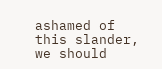ashamed of this slander, we should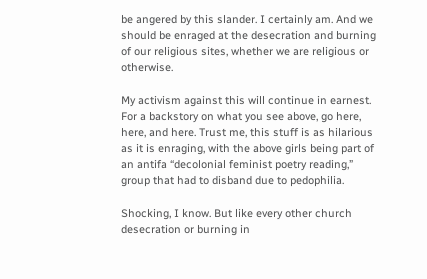be angered by this slander. I certainly am. And we should be enraged at the desecration and burning of our religious sites, whether we are religious or otherwise.

My activism against this will continue in earnest. For a backstory on what you see above, go here, here, and here. Trust me, this stuff is as hilarious as it is enraging, with the above girls being part of an antifa “decolonial feminist poetry reading,” group that had to disband due to pedophilia.

Shocking, I know. But like every other church desecration or burning in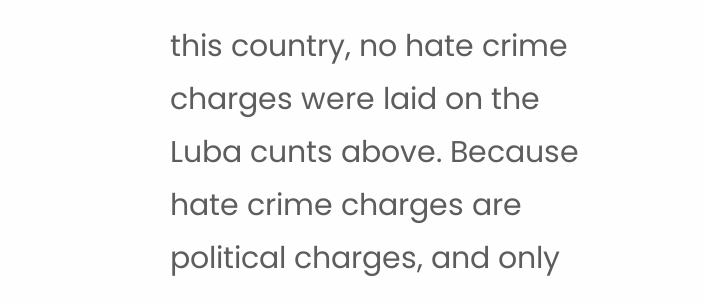this country, no hate crime charges were laid on the Luba cunts above. Because hate crime charges are political charges, and only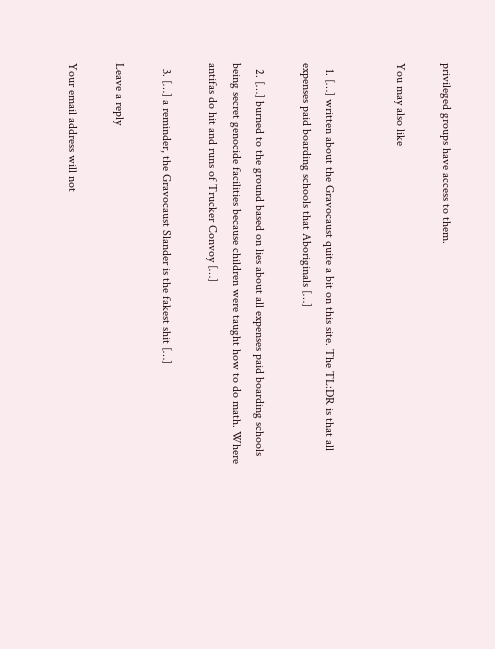privileged groups have access to them.

You may also like


  1. […] written about the Gravocaust quite a bit on this site. The TL:DR is that all expenses paid boarding schools that Aboriginals […]

  2. […] burned to the ground based on lies about all expenses paid boarding schools being secret genocide facilities because children were taught how to do math. Where antifas do hit and runs of Trucker Convoy […]

  3. […] a reminder, the Gravocaust Slander is the fakest shit […]

Leave a reply

Your email address will not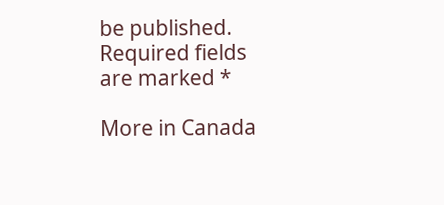be published. Required fields are marked *

More in Canada